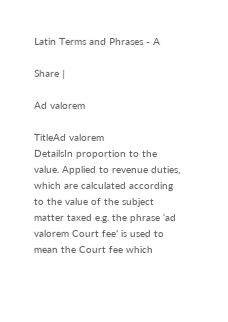Latin Terms and Phrases - A

Share |

Ad valorem

TitleAd valorem
DetailsIn proportion to the value. Applied to revenue duties, which are calculated according to the value of the subject matter taxed e.g. the phrase ‘ad valorem Court fee’ is used to mean the Court fee which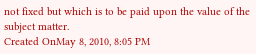not fixed but which is to be paid upon the value of the subject matter.
Created OnMay 8, 2010, 8:05 PM